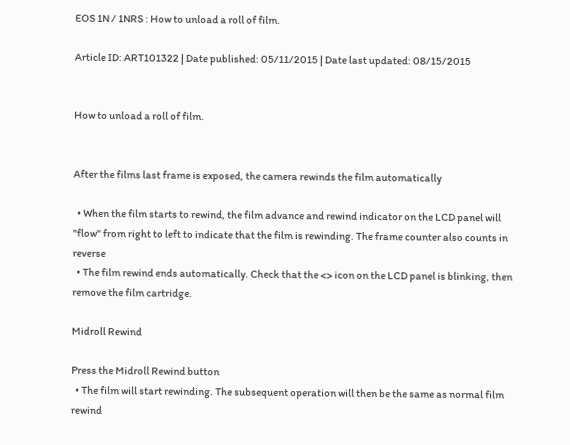EOS 1N / 1NRS : How to unload a roll of film.

Article ID: ART101322 | Date published: 05/11/2015 | Date last updated: 08/15/2015


How to unload a roll of film.


After the films last frame is exposed, the camera rewinds the film automatically

  • When the film starts to rewind, the film advance and rewind indicator on the LCD panel will "flow" from right to left to indicate that the film is rewinding. The frame counter also counts in reverse
  • The film rewind ends automatically. Check that the <> icon on the LCD panel is blinking, then remove the film cartridge.

Midroll Rewind

Press the Midroll Rewind button
  • The film will start rewinding. The subsequent operation will then be the same as normal film rewind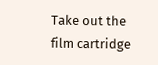Take out the film cartridge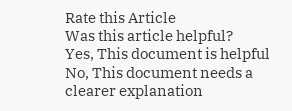Rate this Article
Was this article helpful?
Yes, This document is helpful
No, This document needs a clearer explanation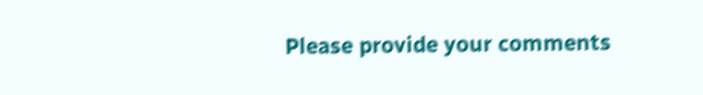Please provide your comments